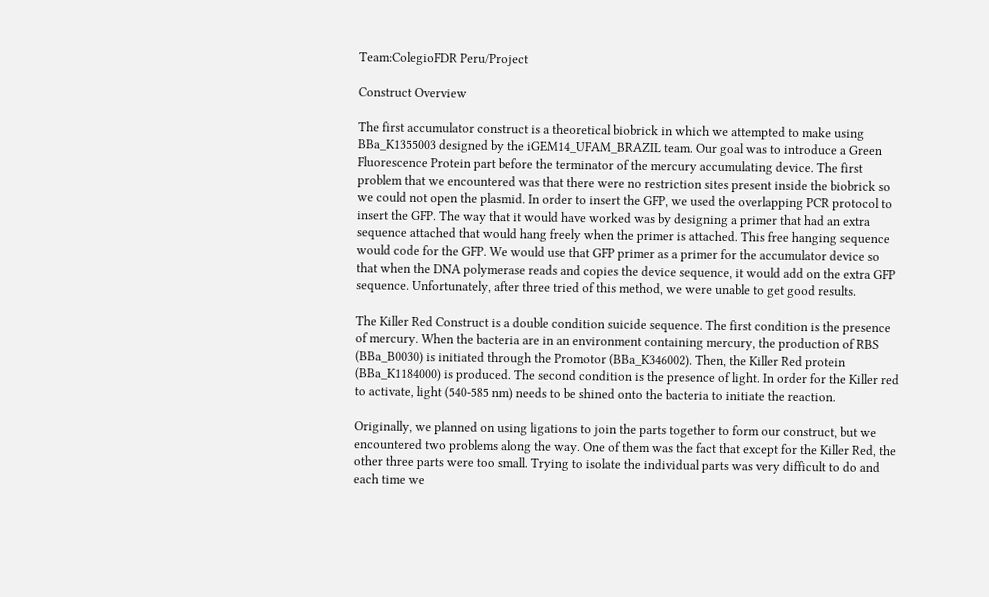Team:ColegioFDR Peru/Project

Construct Overview

The first accumulator construct is a theoretical biobrick in which we attempted to make using BBa_K1355003 designed by the iGEM14_UFAM_BRAZIL team. Our goal was to introduce a Green Fluorescence Protein part before the terminator of the mercury accumulating device. The first problem that we encountered was that there were no restriction sites present inside the biobrick so we could not open the plasmid. In order to insert the GFP, we used the overlapping PCR protocol to insert the GFP. The way that it would have worked was by designing a primer that had an extra sequence attached that would hang freely when the primer is attached. This free hanging sequence would code for the GFP. We would use that GFP primer as a primer for the accumulator device so that when the DNA polymerase reads and copies the device sequence, it would add on the extra GFP sequence. Unfortunately, after three tried of this method, we were unable to get good results.

The Killer Red Construct is a double condition suicide sequence. The first condition is the presence of mercury. When the bacteria are in an environment containing mercury, the production of RBS (BBa_B0030) is initiated through the Promotor (BBa_K346002). Then, the Killer Red protein (BBa_K1184000) is produced. The second condition is the presence of light. In order for the Killer red to activate, light (540-585 nm) needs to be shined onto the bacteria to initiate the reaction.

Originally, we planned on using ligations to join the parts together to form our construct, but we encountered two problems along the way. One of them was the fact that except for the Killer Red, the other three parts were too small. Trying to isolate the individual parts was very difficult to do and each time we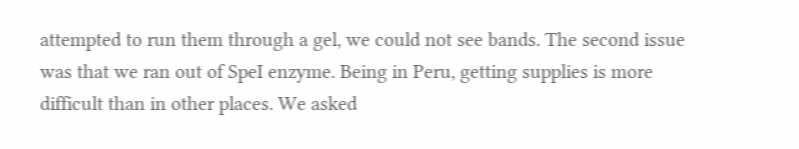attempted to run them through a gel, we could not see bands. The second issue was that we ran out of SpeI enzyme. Being in Peru, getting supplies is more difficult than in other places. We asked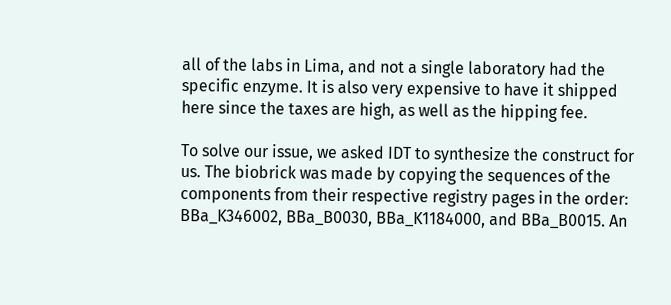all of the labs in Lima, and not a single laboratory had the specific enzyme. It is also very expensive to have it shipped here since the taxes are high, as well as the hipping fee.

To solve our issue, we asked IDT to synthesize the construct for us. The biobrick was made by copying the sequences of the components from their respective registry pages in the order: BBa_K346002, BBa_B0030, BBa_K1184000, and BBa_B0015. An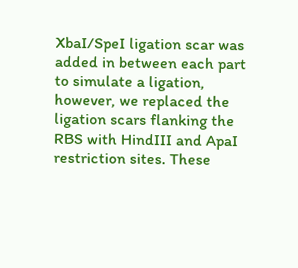XbaI/SpeI ligation scar was added in between each part to simulate a ligation, however, we replaced the ligation scars flanking the RBS with HindIII and ApaI restriction sites. These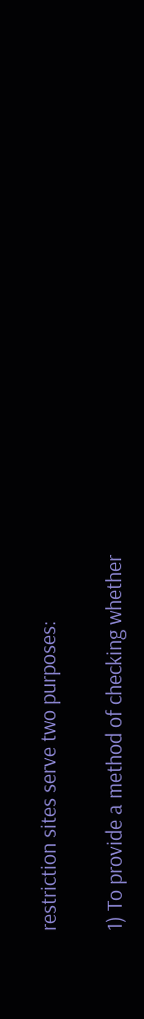restriction sites serve two purposes:

1) To provide a method of checking whether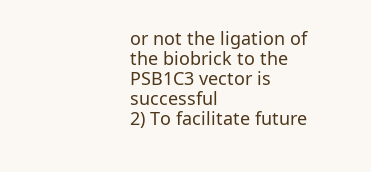or not the ligation of the biobrick to the PSB1C3 vector is successful
2) To facilitate future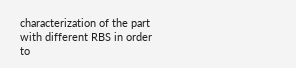characterization of the part with different RBS in order to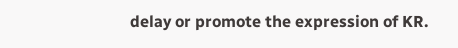delay or promote the expression of KR.